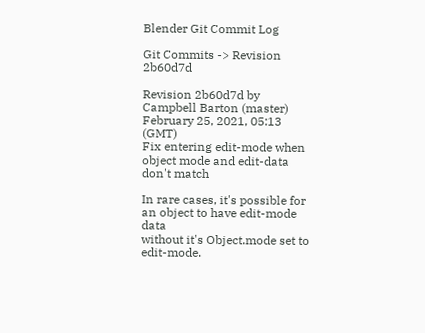Blender Git Commit Log

Git Commits -> Revision 2b60d7d

Revision 2b60d7d by Campbell Barton (master)
February 25, 2021, 05:13 (GMT)
Fix entering edit-mode when object mode and edit-data don't match

In rare cases, it's possible for an object to have edit-mode data
without it's Object.mode set to edit-mode.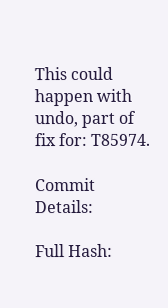This could happen with undo, part of fix for: T85974.

Commit Details:

Full Hash: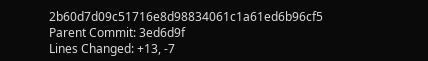2b60d7d09c51716e8d98834061c1a61ed6b96cf5
Parent Commit: 3ed6d9f
Lines Changed: +13, -7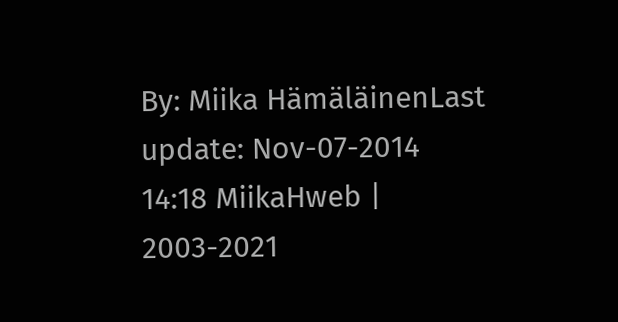By: Miika HämäläinenLast update: Nov-07-2014 14:18 MiikaHweb | 2003-2021